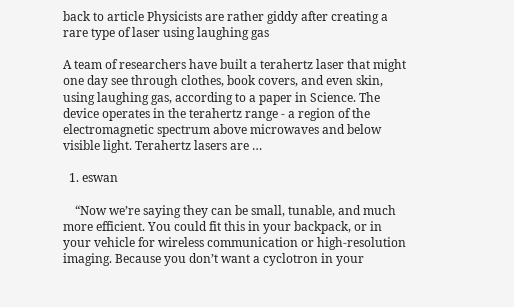back to article Physicists are rather giddy after creating a rare type of laser using laughing gas

A team of researchers have built a terahertz laser that might one day see through clothes, book covers, and even skin, using laughing gas, according to a paper in Science. The device operates in the terahertz range - a region of the electromagnetic spectrum above microwaves and below visible light. Terahertz lasers are …

  1. eswan

    “Now we’re saying they can be small, tunable, and much more efficient. You could fit this in your backpack, or in your vehicle for wireless communication or high-resolution imaging. Because you don’t want a cyclotron in your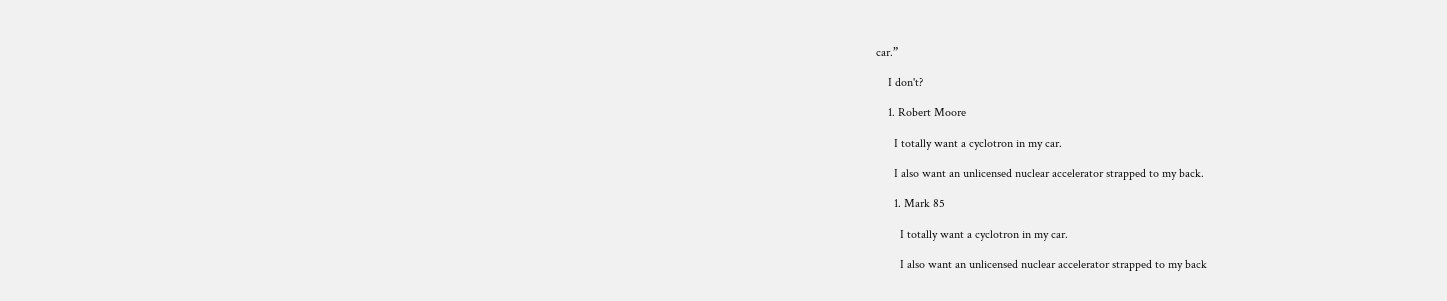car.”

    I don't?

    1. Robert Moore

      I totally want a cyclotron in my car.

      I also want an unlicensed nuclear accelerator strapped to my back.

      1. Mark 85

        I totally want a cyclotron in my car.

        I also want an unlicensed nuclear accelerator strapped to my back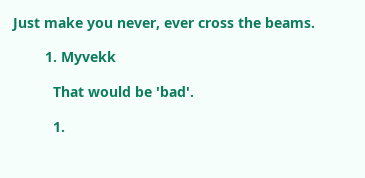Just make you never, ever cross the beams.

        1. Myvekk

          That would be 'bad'.

          1.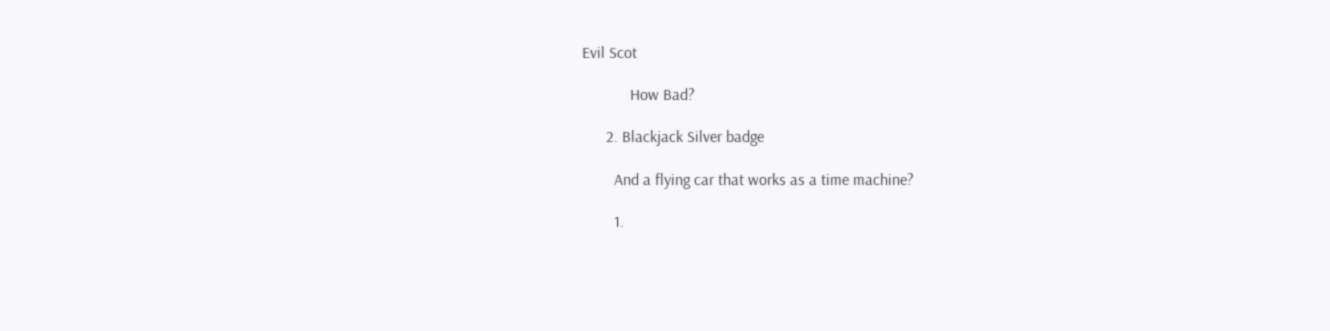Evil Scot

            How Bad?

      2. Blackjack Silver badge

        And a flying car that works as a time machine?

        1.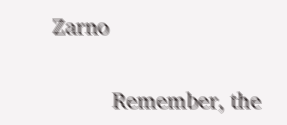Zarno

          Remember, the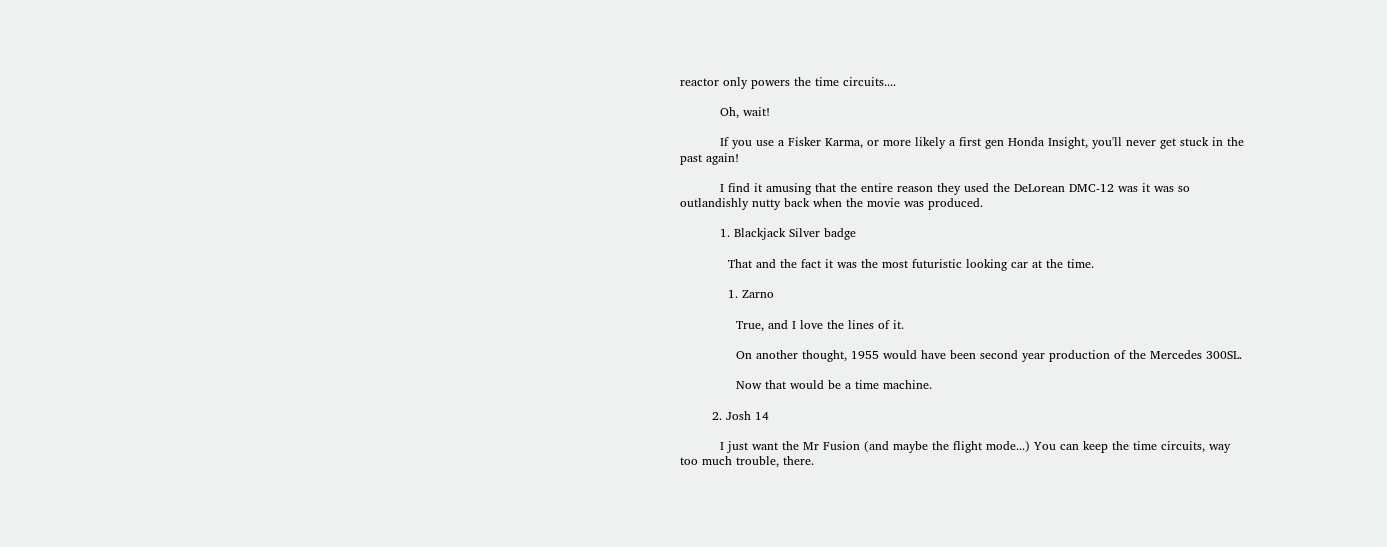reactor only powers the time circuits....

          Oh, wait!

          If you use a Fisker Karma, or more likely a first gen Honda Insight, you'll never get stuck in the past again!

          I find it amusing that the entire reason they used the DeLorean DMC-12 was it was so outlandishly nutty back when the movie was produced.

          1. Blackjack Silver badge

            That and the fact it was the most futuristic looking car at the time.

            1. Zarno

              True, and I love the lines of it.

              On another thought, 1955 would have been second year production of the Mercedes 300SL.

              Now that would be a time machine.

        2. Josh 14

          I just want the Mr Fusion (and maybe the flight mode...) You can keep the time circuits, way too much trouble, there.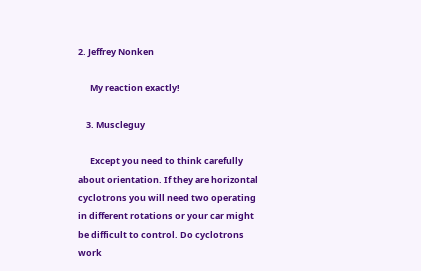2. Jeffrey Nonken

      My reaction exactly!

    3. Muscleguy

      Except you need to think carefully about orientation. If they are horizontal cyclotrons you will need two operating in different rotations or your car might be difficult to control. Do cyclotrons work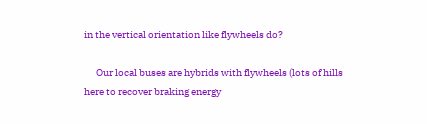in the vertical orientation like flywheels do?

      Our local buses are hybrids with flywheels (lots of hills here to recover braking energy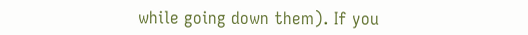while going down them). If you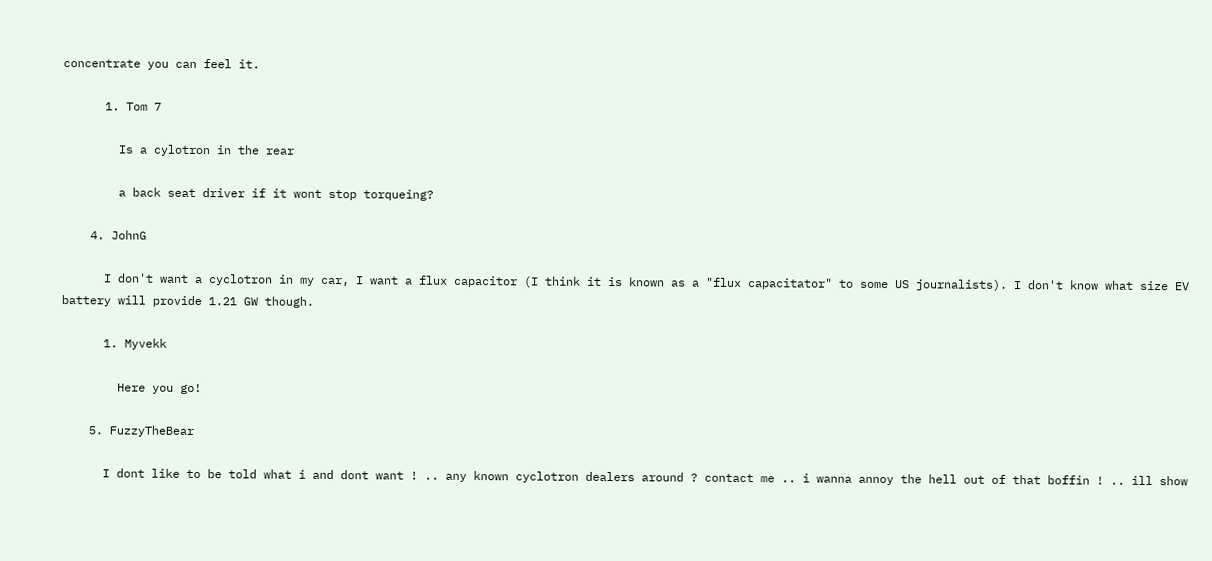concentrate you can feel it.

      1. Tom 7

        Is a cylotron in the rear

        a back seat driver if it wont stop torqueing?

    4. JohnG

      I don't want a cyclotron in my car, I want a flux capacitor (I think it is known as a "flux capacitator" to some US journalists). I don't know what size EV battery will provide 1.21 GW though.

      1. Myvekk

        Here you go!

    5. FuzzyTheBear

      I dont like to be told what i and dont want ! .. any known cyclotron dealers around ? contact me .. i wanna annoy the hell out of that boffin ! .. ill show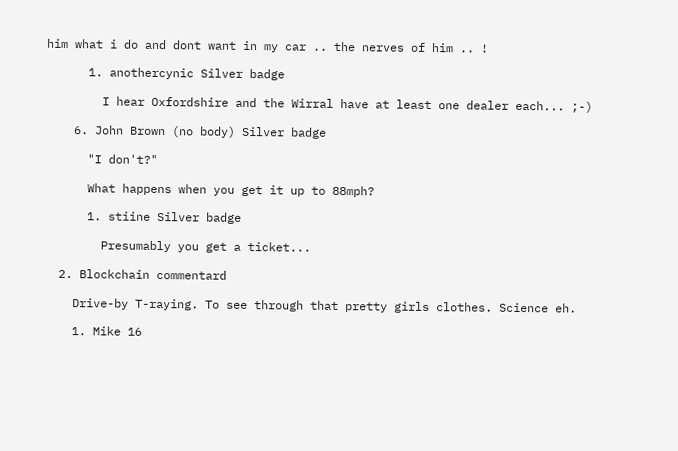him what i do and dont want in my car .. the nerves of him .. !

      1. anothercynic Silver badge

        I hear Oxfordshire and the Wirral have at least one dealer each... ;-)

    6. John Brown (no body) Silver badge

      "I don't?"

      What happens when you get it up to 88mph?

      1. stiine Silver badge

        Presumably you get a ticket...

  2. Blockchain commentard

    Drive-by T-raying. To see through that pretty girls clothes. Science eh.

    1. Mike 16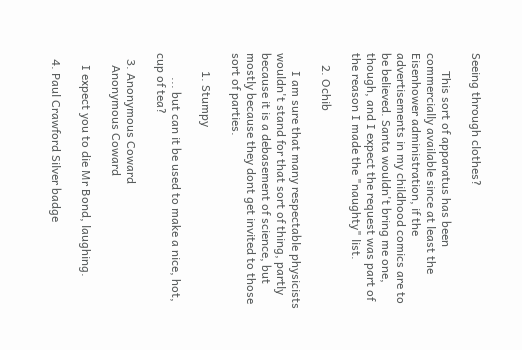Seeing through clothes?

      This sort of apparatus has been commercially available since at least the Eisenhower administration, if the advertisements in my childhood comics are to be believed. Santa wouldn't bring me one, though, and I expect the request was part of the reason I made the "naughty" list.

    2. Ochib

      I am sure that many respectable physicists wouldn't stand for that sort of thing, partly because it is a debasement of science, but mostly because they dont get invited to those sort of parties.

      1. Stumpy

        ... but can it be used to make a nice, hot, cup of tea?

  3. Anonymous Coward
    Anonymous Coward

    I expect you to die Mr Bond, laughing.

  4. Paul Crawford Silver badge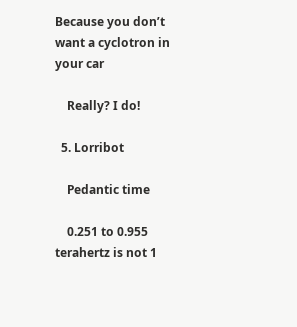Because you don’t want a cyclotron in your car

    Really? I do!

  5. Lorribot

    Pedantic time

    0.251 to 0.955 terahertz is not 1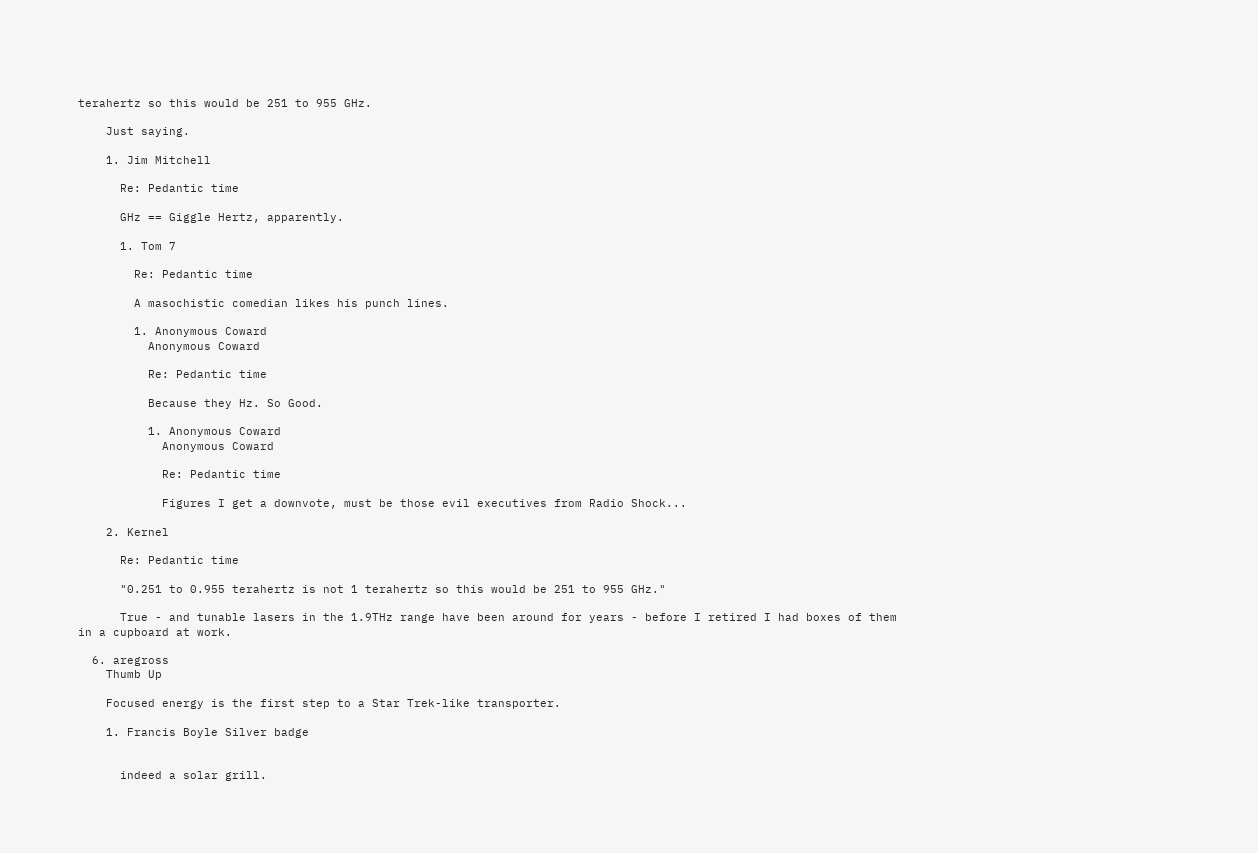terahertz so this would be 251 to 955 GHz.

    Just saying.

    1. Jim Mitchell

      Re: Pedantic time

      GHz == Giggle Hertz, apparently.

      1. Tom 7

        Re: Pedantic time

        A masochistic comedian likes his punch lines.

        1. Anonymous Coward
          Anonymous Coward

          Re: Pedantic time

          Because they Hz. So Good.

          1. Anonymous Coward
            Anonymous Coward

            Re: Pedantic time

            Figures I get a downvote, must be those evil executives from Radio Shock...

    2. Kernel

      Re: Pedantic time

      "0.251 to 0.955 terahertz is not 1 terahertz so this would be 251 to 955 GHz."

      True - and tunable lasers in the 1.9THz range have been around for years - before I retired I had boxes of them in a cupboard at work.

  6. aregross
    Thumb Up

    Focused energy is the first step to a Star Trek-like transporter.

    1. Francis Boyle Silver badge


      indeed a solar grill.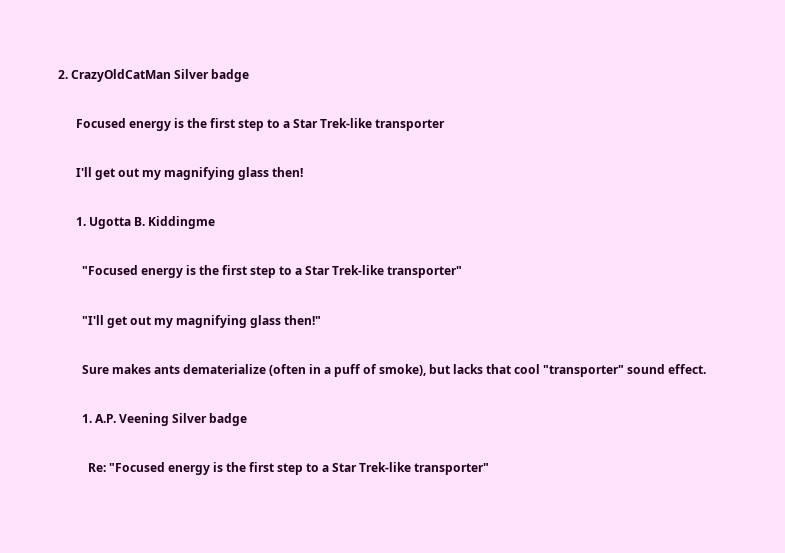2. CrazyOldCatMan Silver badge

      Focused energy is the first step to a Star Trek-like transporter

      I'll get out my magnifying glass then!

      1. Ugotta B. Kiddingme

        "Focused energy is the first step to a Star Trek-like transporter"

        "I'll get out my magnifying glass then!"

        Sure makes ants dematerialize (often in a puff of smoke), but lacks that cool "transporter" sound effect.

        1. A.P. Veening Silver badge

          Re: "Focused energy is the first step to a Star Trek-like transporter"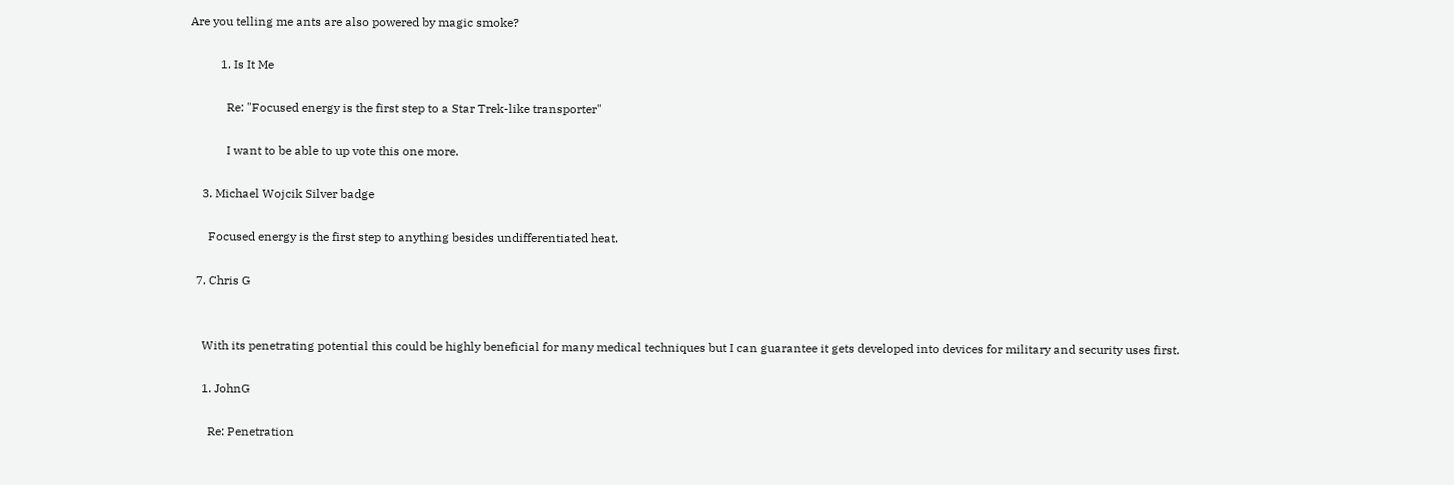Are you telling me ants are also powered by magic smoke?

          1. Is It Me

            Re: "Focused energy is the first step to a Star Trek-like transporter"

            I want to be able to up vote this one more.

    3. Michael Wojcik Silver badge

      Focused energy is the first step to anything besides undifferentiated heat.

  7. Chris G


    With its penetrating potential this could be highly beneficial for many medical techniques but I can guarantee it gets developed into devices for military and security uses first.

    1. JohnG

      Re: Penetration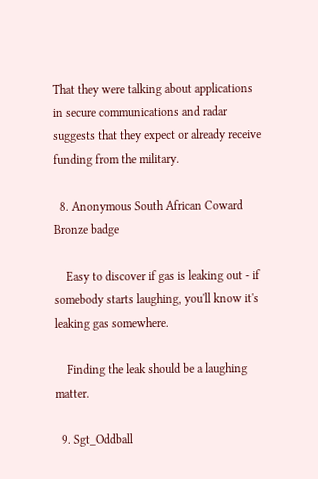That they were talking about applications in secure communications and radar suggests that they expect or already receive funding from the military.

  8. Anonymous South African Coward Bronze badge

    Easy to discover if gas is leaking out - if somebody starts laughing, you'll know it's leaking gas somewhere.

    Finding the leak should be a laughing matter.

  9. Sgt_Oddball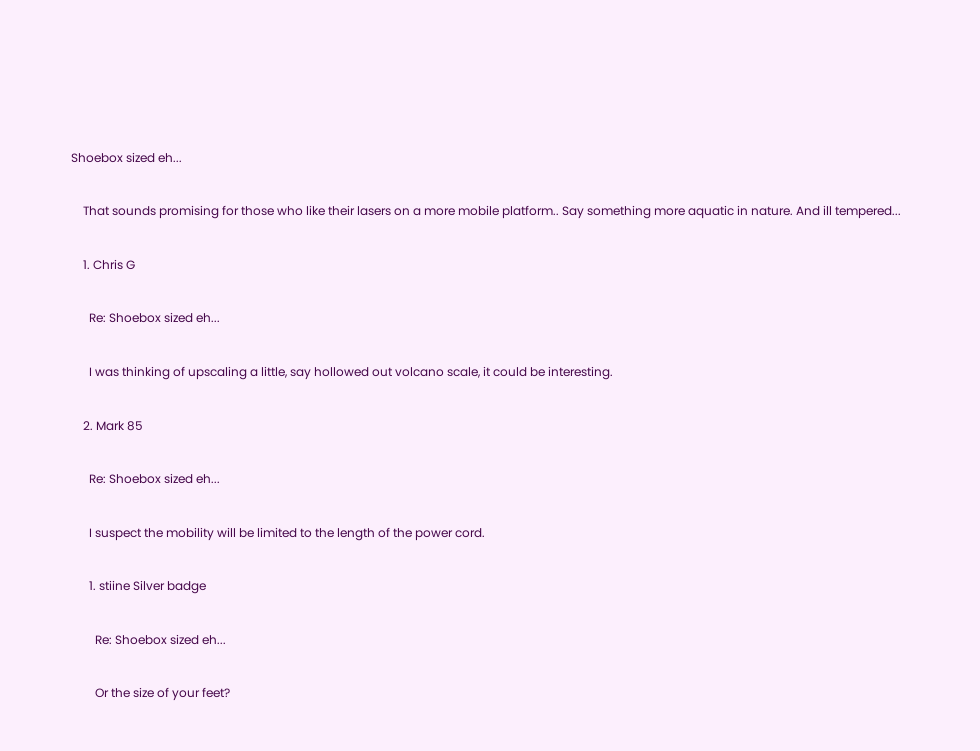Shoebox sized eh...

    That sounds promising for those who like their lasers on a more mobile platform.. Say something more aquatic in nature. And ill tempered...

    1. Chris G

      Re: Shoebox sized eh...

      I was thinking of upscaling a little, say hollowed out volcano scale, it could be interesting.

    2. Mark 85

      Re: Shoebox sized eh...

      I suspect the mobility will be limited to the length of the power cord.

      1. stiine Silver badge

        Re: Shoebox sized eh...

        Or the size of your feet?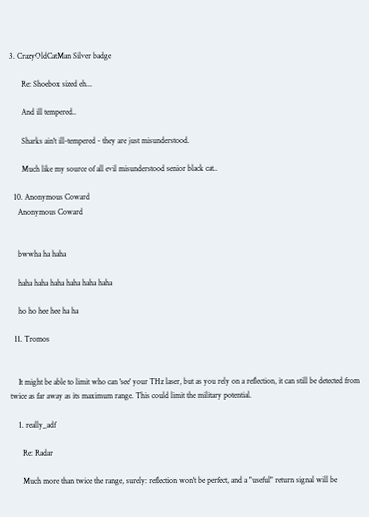3. CrazyOldCatMan Silver badge

      Re: Shoebox sized eh...

      And ill tempered..

      Sharks ain't ill-tempered - they are just misunderstood.

      Much like my source of all evil misunderstood senior black cat..

  10. Anonymous Coward
    Anonymous Coward


    bwwha ha haha

    haha haha haha haha haha haha

    ho ho hee hee ha ha

  11. Tromos


    It might be able to limit who can 'see' your THz laser, but as you rely on a reflection, it can still be detected from twice as far away as its maximum range. This could limit the military potential.

    1. really_adf

      Re: Radar

      Much more than twice the range, surely: reflection won't be perfect, and a "useful" return signal will be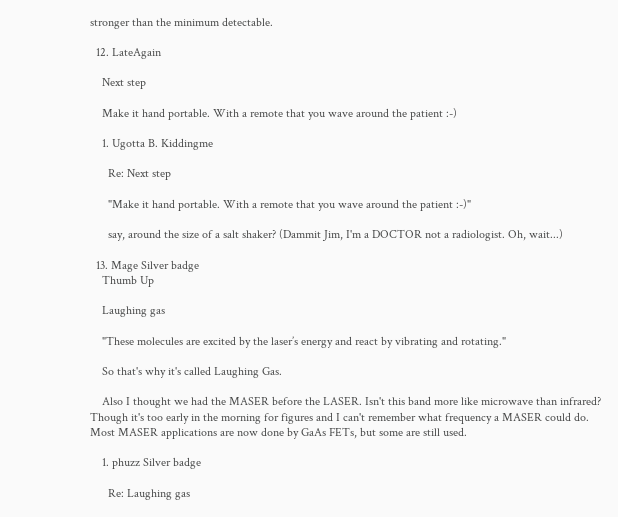stronger than the minimum detectable.

  12. LateAgain

    Next step

    Make it hand portable. With a remote that you wave around the patient :-)

    1. Ugotta B. Kiddingme

      Re: Next step

      "Make it hand portable. With a remote that you wave around the patient :-)"

      say, around the size of a salt shaker? (Dammit Jim, I'm a DOCTOR not a radiologist. Oh, wait...)

  13. Mage Silver badge
    Thumb Up

    Laughing gas

    "These molecules are excited by the laser’s energy and react by vibrating and rotating."

    So that's why it's called Laughing Gas.

    Also I thought we had the MASER before the LASER. Isn't this band more like microwave than infrared? Though it's too early in the morning for figures and I can't remember what frequency a MASER could do. Most MASER applications are now done by GaAs FETs, but some are still used.

    1. phuzz Silver badge

      Re: Laughing gas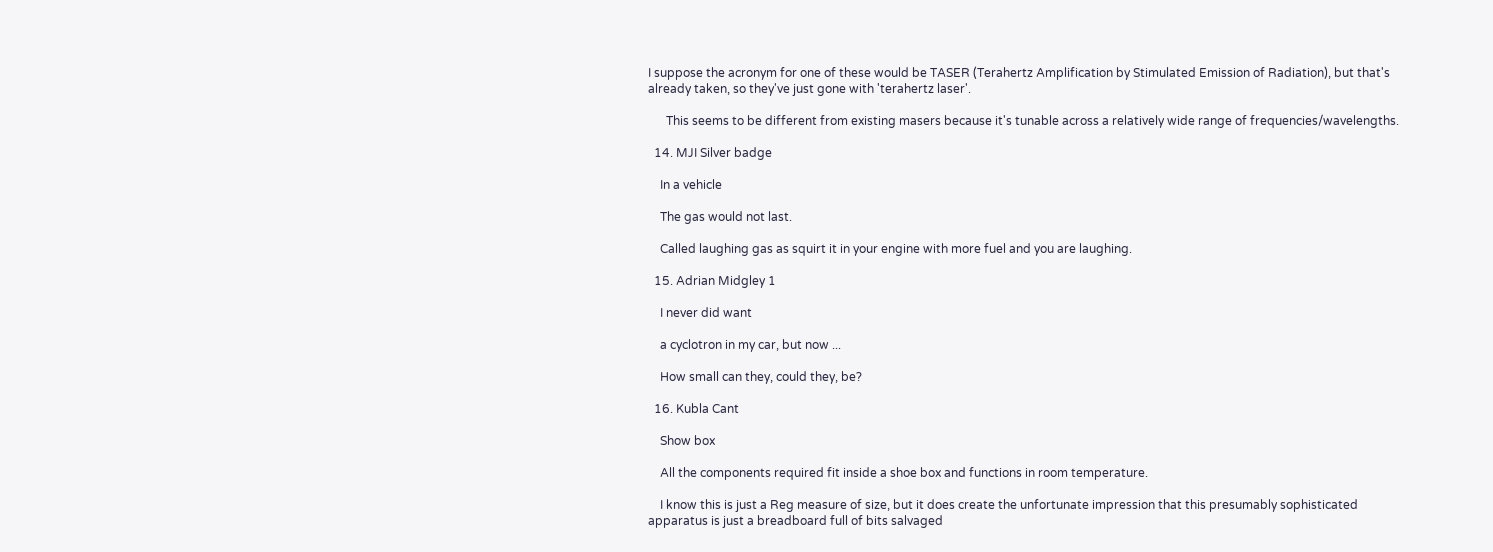I suppose the acronym for one of these would be TASER (Terahertz Amplification by Stimulated Emission of Radiation), but that's already taken, so they've just gone with 'terahertz laser'.

      This seems to be different from existing masers because it's tunable across a relatively wide range of frequencies/wavelengths.

  14. MJI Silver badge

    In a vehicle

    The gas would not last.

    Called laughing gas as squirt it in your engine with more fuel and you are laughing.

  15. Adrian Midgley 1

    I never did want

    a cyclotron in my car, but now ...

    How small can they, could they, be?

  16. Kubla Cant

    Show box

    All the components required fit inside a shoe box and functions in room temperature.

    I know this is just a Reg measure of size, but it does create the unfortunate impression that this presumably sophisticated apparatus is just a breadboard full of bits salvaged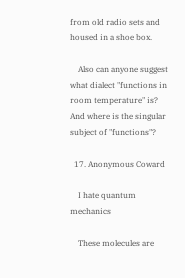from old radio sets and housed in a shoe box.

    Also can anyone suggest what dialect "functions in room temperature" is? And where is the singular subject of "functions"?

  17. Anonymous Coward

    I hate quantum mechanics

    These molecules are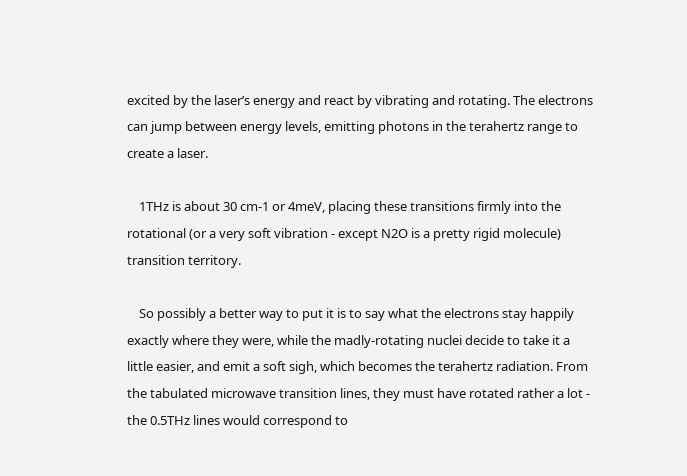excited by the laser’s energy and react by vibrating and rotating. The electrons can jump between energy levels, emitting photons in the terahertz range to create a laser.

    1THz is about 30 cm-1 or 4meV, placing these transitions firmly into the rotational (or a very soft vibration - except N2O is a pretty rigid molecule) transition territory.

    So possibly a better way to put it is to say what the electrons stay happily exactly where they were, while the madly-rotating nuclei decide to take it a little easier, and emit a soft sigh, which becomes the terahertz radiation. From the tabulated microwave transition lines, they must have rotated rather a lot - the 0.5THz lines would correspond to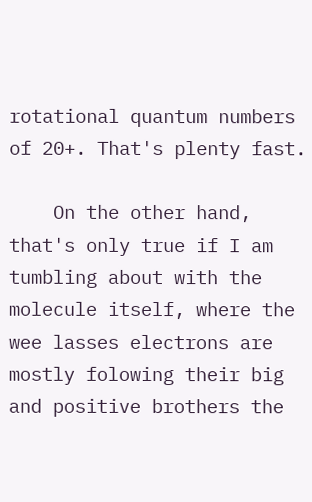rotational quantum numbers of 20+. That's plenty fast.

    On the other hand, that's only true if I am tumbling about with the molecule itself, where the wee lasses electrons are mostly folowing their big and positive brothers the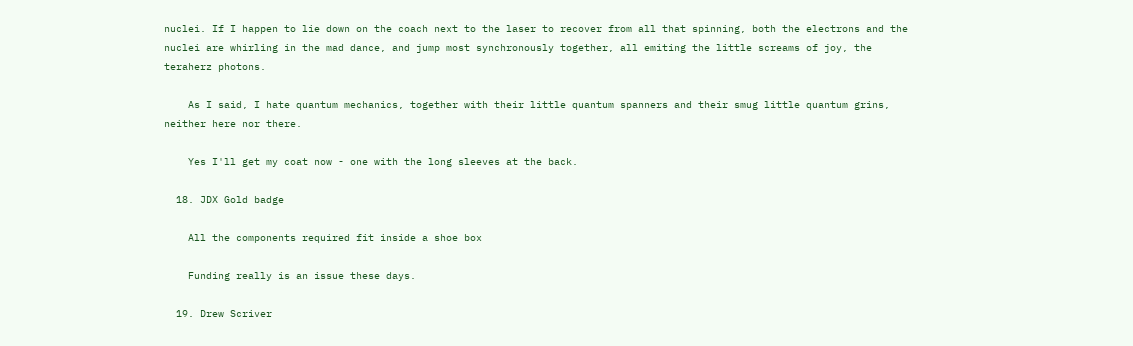nuclei. If I happen to lie down on the coach next to the laser to recover from all that spinning, both the electrons and the nuclei are whirling in the mad dance, and jump most synchronously together, all emiting the little screams of joy, the teraherz photons.

    As I said, I hate quantum mechanics, together with their little quantum spanners and their smug little quantum grins, neither here nor there.

    Yes I'll get my coat now - one with the long sleeves at the back.

  18. JDX Gold badge

    All the components required fit inside a shoe box

    Funding really is an issue these days.

  19. Drew Scriver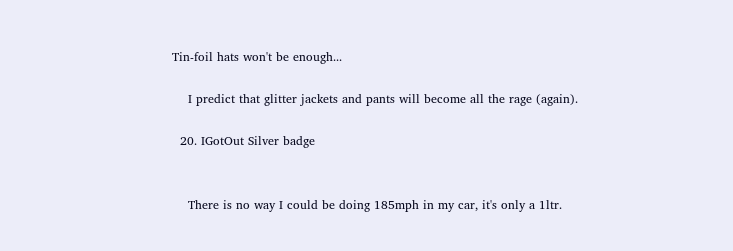Tin-foil hats won't be enough...

    I predict that glitter jackets and pants will become all the rage (again).

  20. IGotOut Silver badge


    There is no way I could be doing 185mph in my car, it's only a 1ltr.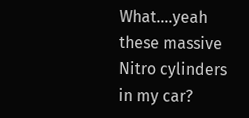What....yeah these massive Nitro cylinders in my car?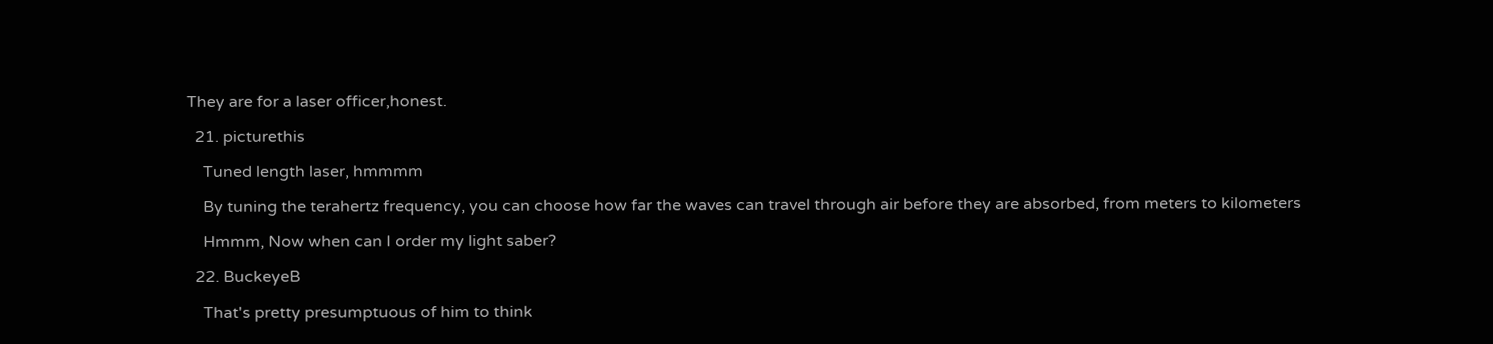They are for a laser officer,honest.

  21. picturethis

    Tuned length laser, hmmmm

    By tuning the terahertz frequency, you can choose how far the waves can travel through air before they are absorbed, from meters to kilometers

    Hmmm, Now when can I order my light saber?

  22. BuckeyeB

    That's pretty presumptuous of him to think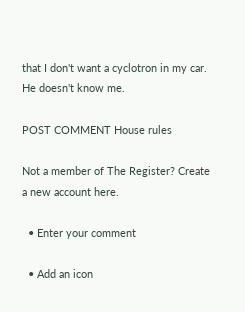that I don't want a cyclotron in my car. He doesn't know me.

POST COMMENT House rules

Not a member of The Register? Create a new account here.

  • Enter your comment

  • Add an icon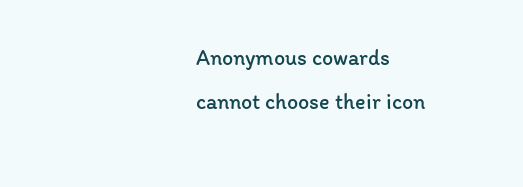Anonymous cowards cannot choose their icon